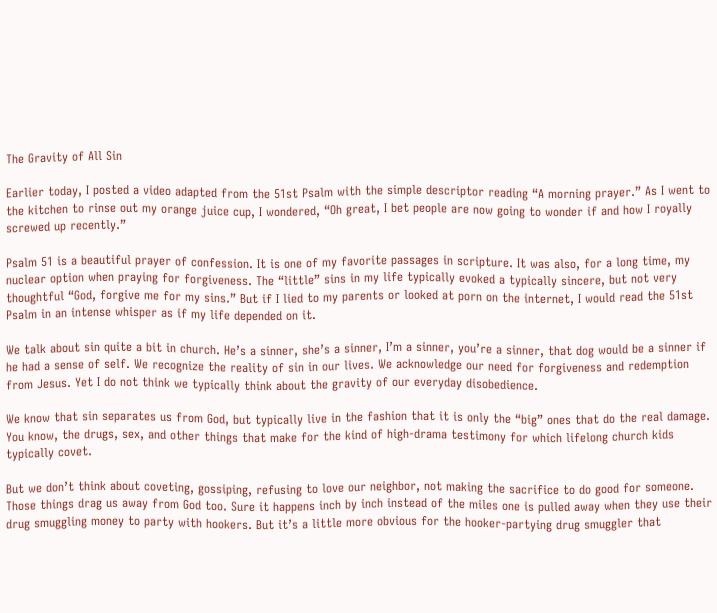The Gravity of All Sin

Earlier today, I posted a video adapted from the 51st Psalm with the simple descriptor reading “A morning prayer.” As I went to the kitchen to rinse out my orange juice cup, I wondered, “Oh great, I bet people are now going to wonder if and how I royally screwed up recently.”

Psalm 51 is a beautiful prayer of confession. It is one of my favorite passages in scripture. It was also, for a long time, my nuclear option when praying for forgiveness. The “little” sins in my life typically evoked a typically sincere, but not very thoughtful “God, forgive me for my sins.” But if I lied to my parents or looked at porn on the internet, I would read the 51st Psalm in an intense whisper as if my life depended on it.

We talk about sin quite a bit in church. He’s a sinner, she’s a sinner, I’m a sinner, you’re a sinner, that dog would be a sinner if he had a sense of self. We recognize the reality of sin in our lives. We acknowledge our need for forgiveness and redemption from Jesus. Yet I do not think we typically think about the gravity of our everyday disobedience.

We know that sin separates us from God, but typically live in the fashion that it is only the “big” ones that do the real damage. You know, the drugs, sex, and other things that make for the kind of high-drama testimony for which lifelong church kids typically covet.

But we don’t think about coveting, gossiping, refusing to love our neighbor, not making the sacrifice to do good for someone. Those things drag us away from God too. Sure it happens inch by inch instead of the miles one is pulled away when they use their drug smuggling money to party with hookers. But it’s a little more obvious for the hooker-partying drug smuggler that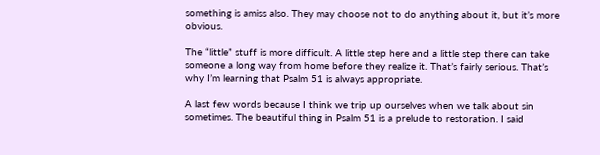something is amiss also. They may choose not to do anything about it, but it’s more obvious.

The “little” stuff is more difficult. A little step here and a little step there can take someone a long way from home before they realize it. That’s fairly serious. That’s why I’m learning that Psalm 51 is always appropriate.

A last few words because I think we trip up ourselves when we talk about sin sometimes. The beautiful thing in Psalm 51 is a prelude to restoration. I said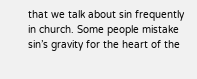that we talk about sin frequently in church. Some people mistake sin’s gravity for the heart of the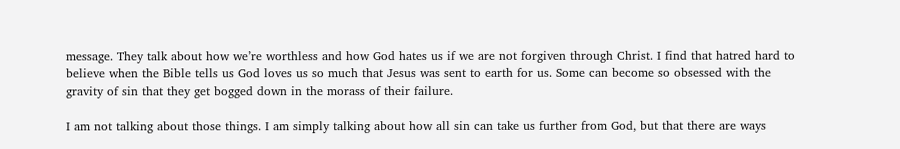message. They talk about how we’re worthless and how God hates us if we are not forgiven through Christ. I find that hatred hard to believe when the Bible tells us God loves us so much that Jesus was sent to earth for us. Some can become so obsessed with the gravity of sin that they get bogged down in the morass of their failure.

I am not talking about those things. I am simply talking about how all sin can take us further from God, but that there are ways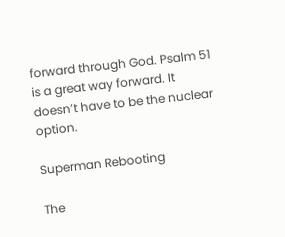forward through God. Psalm 51 is a great way forward. It doesn’t have to be the nuclear option.

Superman Rebooting

The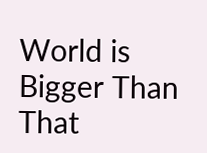World is Bigger Than That